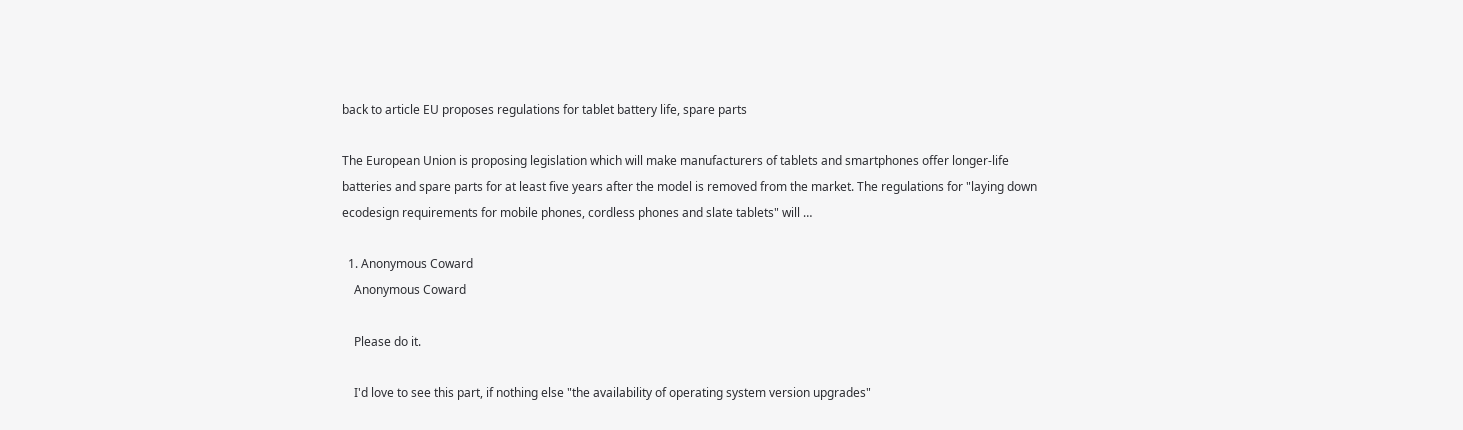back to article EU proposes regulations for tablet battery life, spare parts

The European Union is proposing legislation which will make manufacturers of tablets and smartphones offer longer-life batteries and spare parts for at least five years after the model is removed from the market. The regulations for "laying down ecodesign requirements for mobile phones, cordless phones and slate tablets" will …

  1. Anonymous Coward
    Anonymous Coward

    Please do it.

    I'd love to see this part, if nothing else "the availability of operating system version upgrades"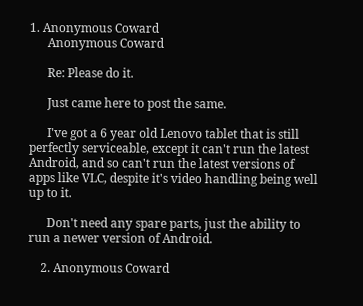1. Anonymous Coward
      Anonymous Coward

      Re: Please do it.

      Just came here to post the same.

      I've got a 6 year old Lenovo tablet that is still perfectly serviceable, except it can't run the latest Android, and so can't run the latest versions of apps like VLC, despite it's video handling being well up to it.

      Don't need any spare parts, just the ability to run a newer version of Android.

    2. Anonymous Coward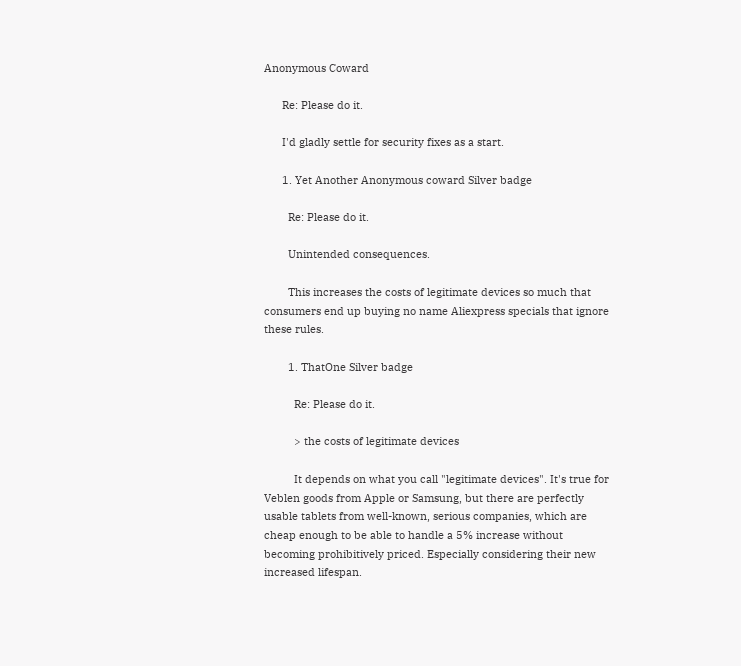Anonymous Coward

      Re: Please do it.

      I'd gladly settle for security fixes as a start.

      1. Yet Another Anonymous coward Silver badge

        Re: Please do it.

        Unintended consequences.

        This increases the costs of legitimate devices so much that consumers end up buying no name Aliexpress specials that ignore these rules.

        1. ThatOne Silver badge

          Re: Please do it.

          > the costs of legitimate devices

          It depends on what you call "legitimate devices". It's true for Veblen goods from Apple or Samsung, but there are perfectly usable tablets from well-known, serious companies, which are cheap enough to be able to handle a 5% increase without becoming prohibitively priced. Especially considering their new increased lifespan.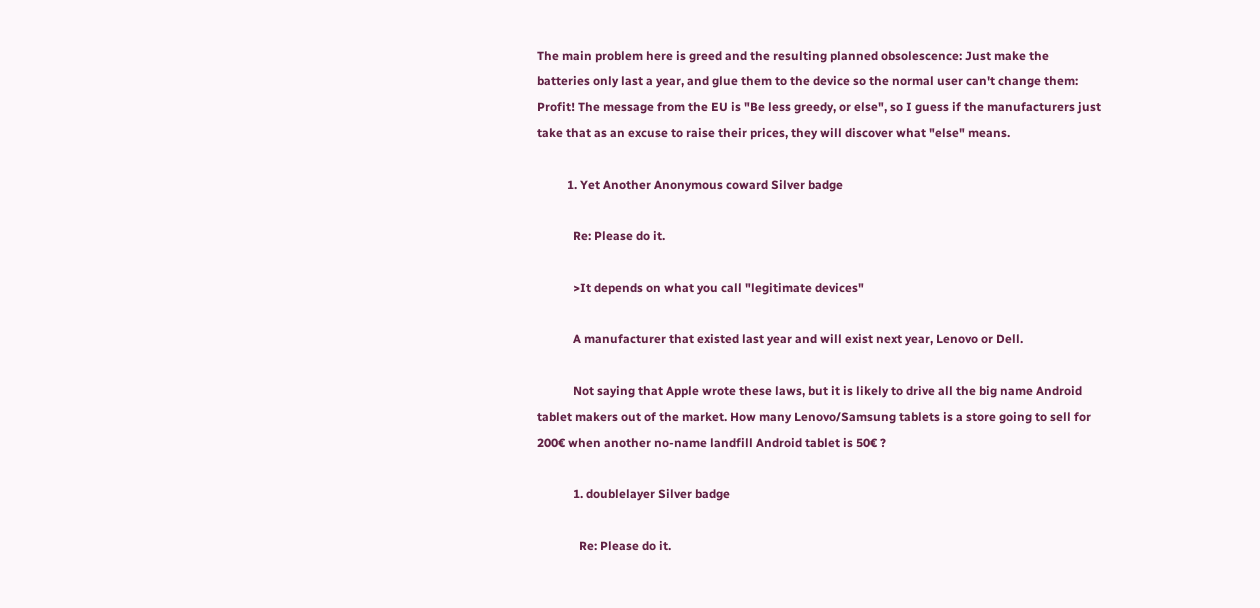The main problem here is greed and the resulting planned obsolescence: Just make the batteries only last a year, and glue them to the device so the normal user can't change them: Profit! The message from the EU is "Be less greedy, or else", so I guess if the manufacturers just take that as an excuse to raise their prices, they will discover what "else" means.

          1. Yet Another Anonymous coward Silver badge

            Re: Please do it.

            >It depends on what you call "legitimate devices"

            A manufacturer that existed last year and will exist next year, Lenovo or Dell.

            Not saying that Apple wrote these laws, but it is likely to drive all the big name Android tablet makers out of the market. How many Lenovo/Samsung tablets is a store going to sell for 200€ when another no-name landfill Android tablet is 50€ ?

            1. doublelayer Silver badge

              Re: Please do it.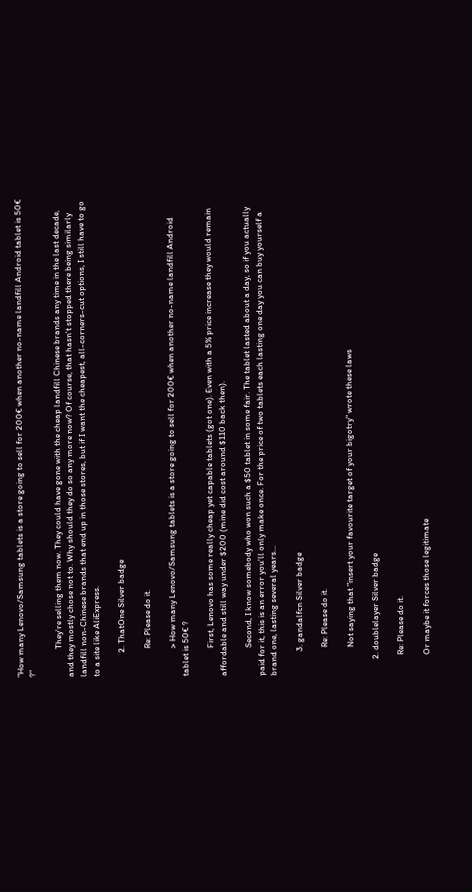"How many Lenovo/Samsung tablets is a store going to sell for 200€ when another no-name landfill Android tablet is 50€ ?"

              They're selling them now. They could have gone with the cheap landfill Chinese brands any time in the last decade, and they mostly chose not to. Why should they do so any more now? Of course, that hasn't stopped there being similarly landfill non-Chinese brands that end up in those stores, but if I want the cheapest, all-corners-cut options, I still have to go to a site like AliExpress.

            2. ThatOne Silver badge

              Re: Please do it.

              > How many Lenovo/Samsung tablets is a store going to sell for 200€ when another no-name landfill Android tablet is 50€ ?

              First, Lenovo has some really cheap yet capable tablets (got one). Even with a 5% price increase they would remain affordable and still way under $200 (mine did cost around $110 back then).

              Second, I know somebody who won such a $50 tablet in some fair. The tablet lasted about a day, so if you actually paid for it, this is an error you'll only make once. For the price of two tablets each lasting one day you can buy yourself a brand one, lasting several years...

            3. gandalfcn Silver badge

              Re: Please do it.

              Not saying that "insert your favourite target of your bigotry" wrote these laws

        2. doublelayer Silver badge

          Re: Please do it.

          Or maybe it forces those legitimate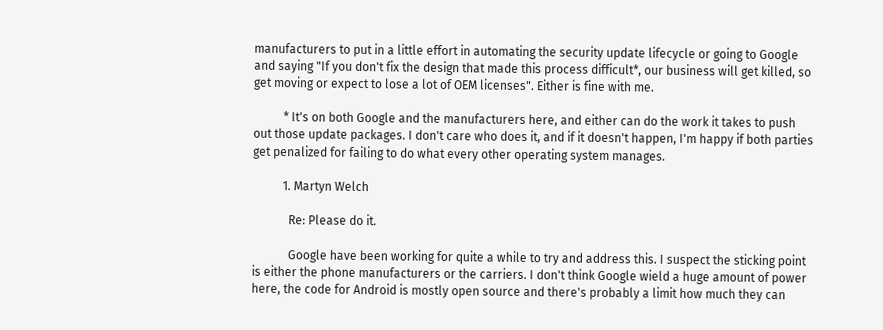manufacturers to put in a little effort in automating the security update lifecycle or going to Google and saying "If you don't fix the design that made this process difficult*, our business will get killed, so get moving or expect to lose a lot of OEM licenses". Either is fine with me.

          * It's on both Google and the manufacturers here, and either can do the work it takes to push out those update packages. I don't care who does it, and if it doesn't happen, I'm happy if both parties get penalized for failing to do what every other operating system manages.

          1. Martyn Welch

            Re: Please do it.

            Google have been working for quite a while to try and address this. I suspect the sticking point is either the phone manufacturers or the carriers. I don't think Google wield a huge amount of power here, the code for Android is mostly open source and there's probably a limit how much they can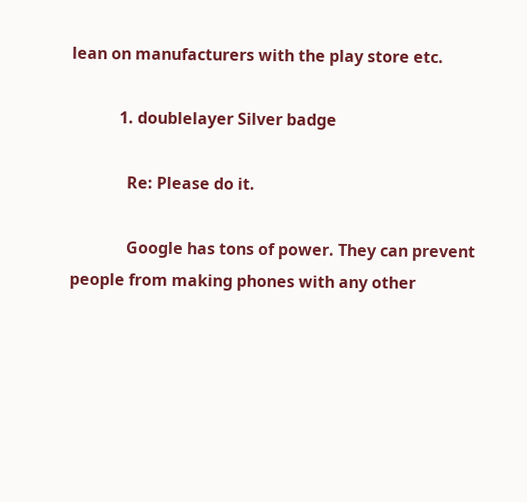lean on manufacturers with the play store etc.

            1. doublelayer Silver badge

              Re: Please do it.

              Google has tons of power. They can prevent people from making phones with any other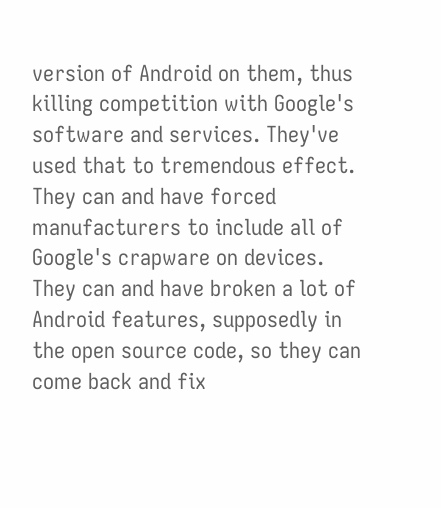version of Android on them, thus killing competition with Google's software and services. They've used that to tremendous effect. They can and have forced manufacturers to include all of Google's crapware on devices. They can and have broken a lot of Android features, supposedly in the open source code, so they can come back and fix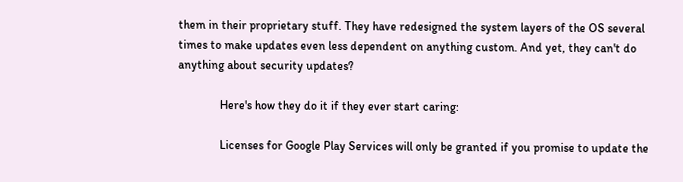them in their proprietary stuff. They have redesigned the system layers of the OS several times to make updates even less dependent on anything custom. And yet, they can't do anything about security updates?

              Here's how they do it if they ever start caring:

              Licenses for Google Play Services will only be granted if you promise to update the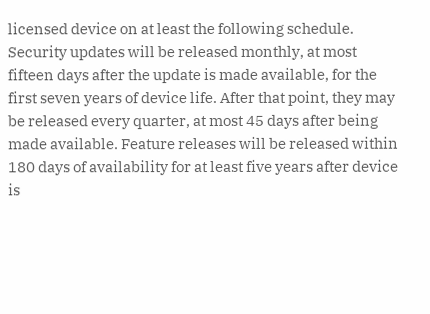licensed device on at least the following schedule. Security updates will be released monthly, at most fifteen days after the update is made available, for the first seven years of device life. After that point, they may be released every quarter, at most 45 days after being made available. Feature releases will be released within 180 days of availability for at least five years after device is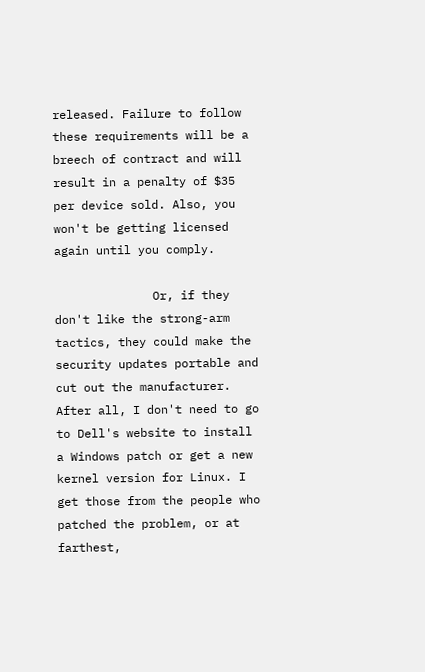released. Failure to follow these requirements will be a breech of contract and will result in a penalty of $35 per device sold. Also, you won't be getting licensed again until you comply.

              Or, if they don't like the strong-arm tactics, they could make the security updates portable and cut out the manufacturer. After all, I don't need to go to Dell's website to install a Windows patch or get a new kernel version for Linux. I get those from the people who patched the problem, or at farthest,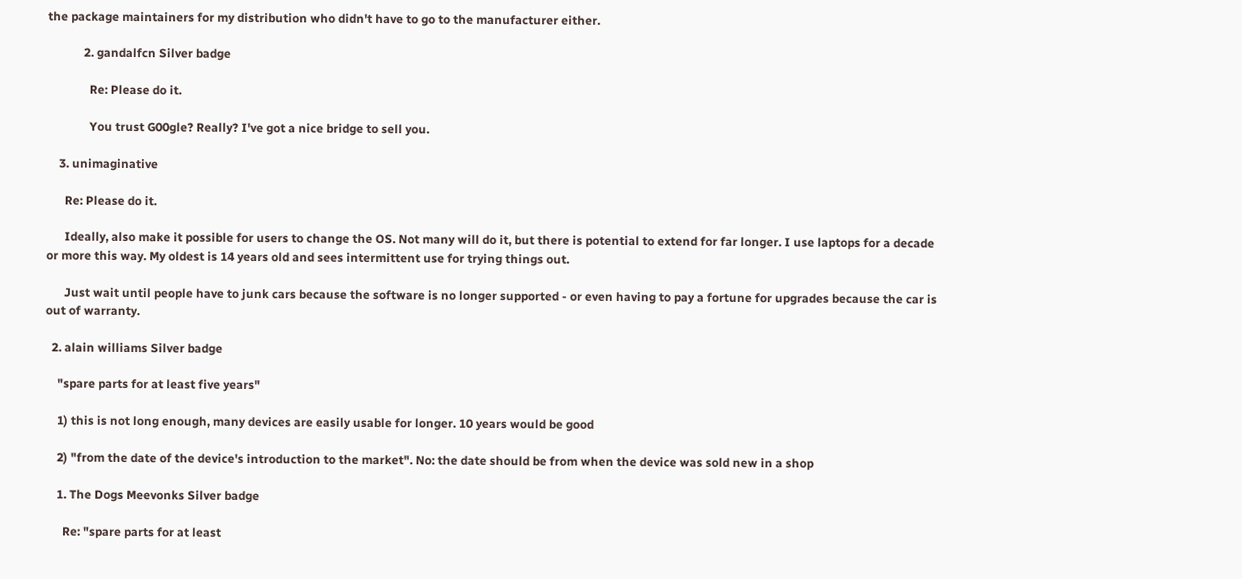the package maintainers for my distribution who didn't have to go to the manufacturer either.

            2. gandalfcn Silver badge

              Re: Please do it.

              You trust G00gle? Really? I've got a nice bridge to sell you.

    3. unimaginative

      Re: Please do it.

      Ideally, also make it possible for users to change the OS. Not many will do it, but there is potential to extend for far longer. I use laptops for a decade or more this way. My oldest is 14 years old and sees intermittent use for trying things out.

      Just wait until people have to junk cars because the software is no longer supported - or even having to pay a fortune for upgrades because the car is out of warranty.

  2. alain williams Silver badge

    "spare parts for at least five years"

    1) this is not long enough, many devices are easily usable for longer. 10 years would be good

    2) "from the date of the device's introduction to the market". No: the date should be from when the device was sold new in a shop

    1. The Dogs Meevonks Silver badge

      Re: "spare parts for at least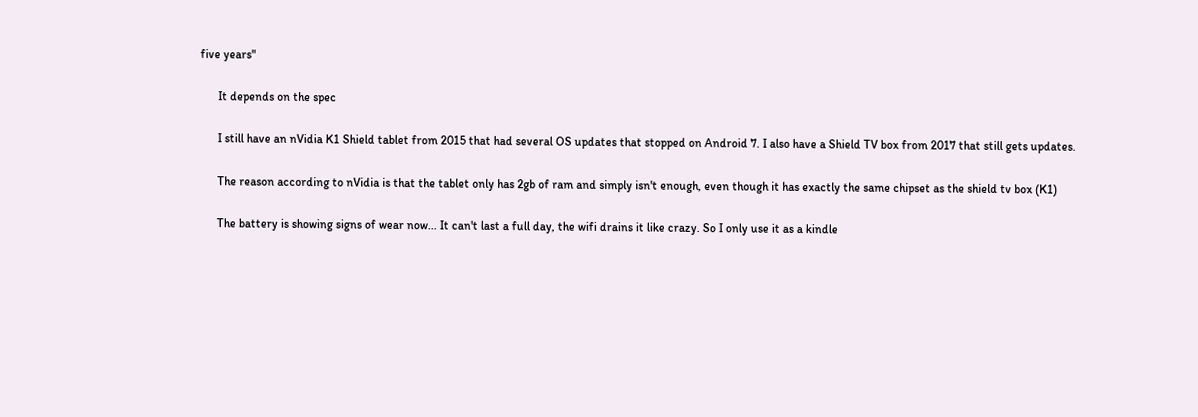five years"

      It depends on the spec

      I still have an nVidia K1 Shield tablet from 2015 that had several OS updates that stopped on Android 7. I also have a Shield TV box from 2017 that still gets updates.

      The reason according to nVidia is that the tablet only has 2gb of ram and simply isn't enough, even though it has exactly the same chipset as the shield tv box (K1)

      The battery is showing signs of wear now... It can't last a full day, the wifi drains it like crazy. So I only use it as a kindle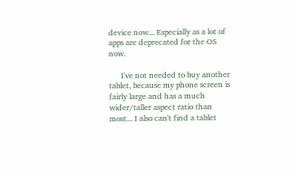device now... Especially as a lot of apps are deprecated for the OS now.

      I've not needed to buy another tablet, because my phone screen is fairly large and has a much wider/taller aspect ratio than most... I also can't find a tablet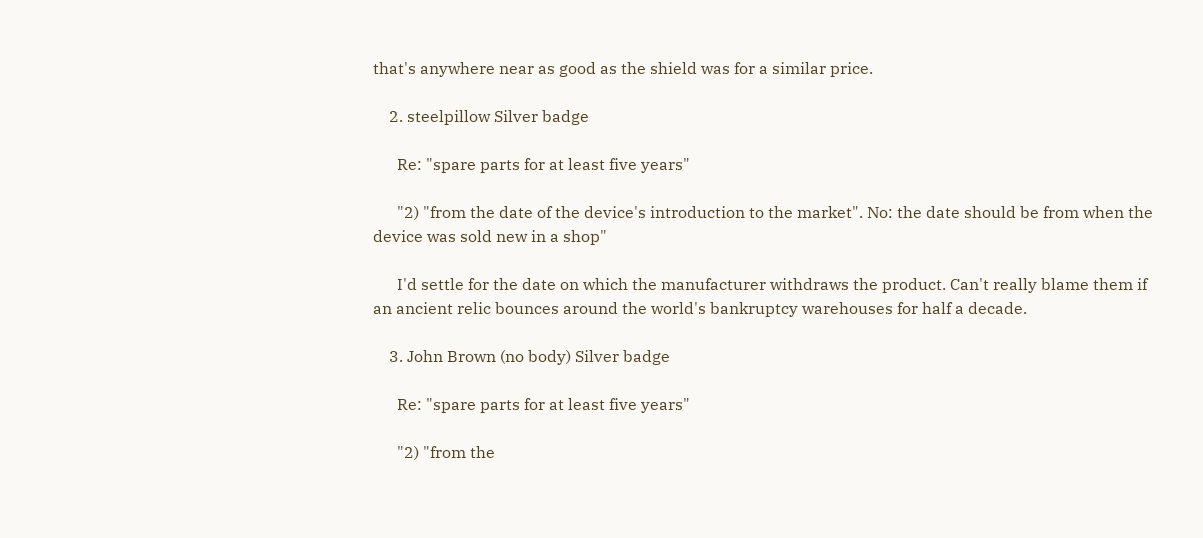that's anywhere near as good as the shield was for a similar price.

    2. steelpillow Silver badge

      Re: "spare parts for at least five years"

      "2) "from the date of the device's introduction to the market". No: the date should be from when the device was sold new in a shop"

      I'd settle for the date on which the manufacturer withdraws the product. Can't really blame them if an ancient relic bounces around the world's bankruptcy warehouses for half a decade.

    3. John Brown (no body) Silver badge

      Re: "spare parts for at least five years"

      "2) "from the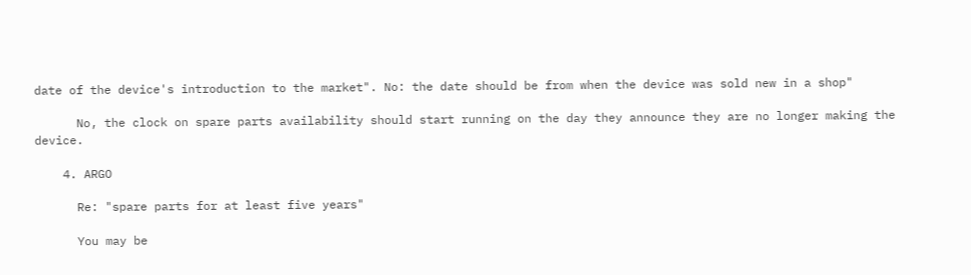date of the device's introduction to the market". No: the date should be from when the device was sold new in a shop"

      No, the clock on spare parts availability should start running on the day they announce they are no longer making the device.

    4. ARGO

      Re: "spare parts for at least five years"

      You may be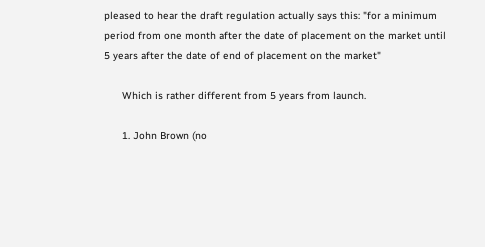pleased to hear the draft regulation actually says this: "for a minimum period from one month after the date of placement on the market until 5 years after the date of end of placement on the market"

      Which is rather different from 5 years from launch.

      1. John Brown (no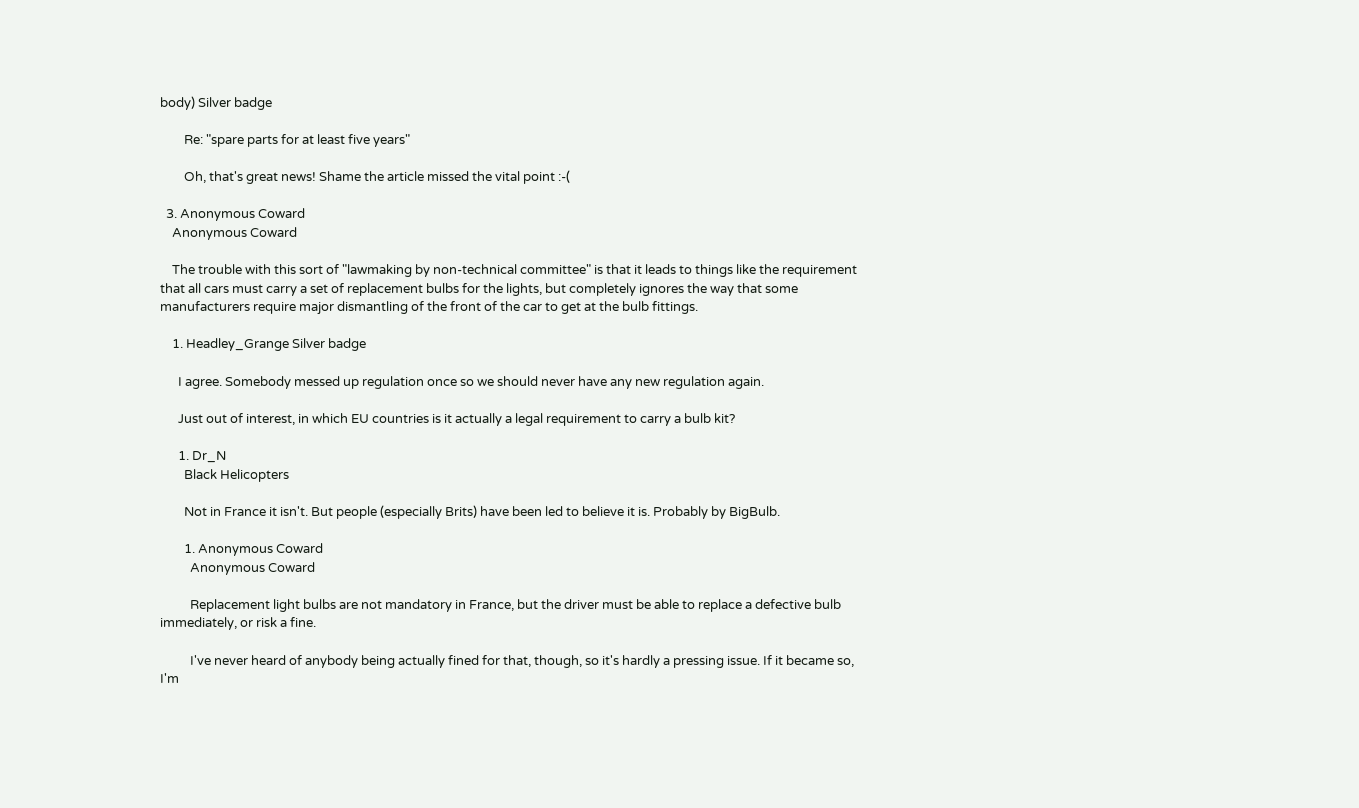body) Silver badge

        Re: "spare parts for at least five years"

        Oh, that's great news! Shame the article missed the vital point :-(

  3. Anonymous Coward
    Anonymous Coward

    The trouble with this sort of "lawmaking by non-technical committee" is that it leads to things like the requirement that all cars must carry a set of replacement bulbs for the lights, but completely ignores the way that some manufacturers require major dismantling of the front of the car to get at the bulb fittings.

    1. Headley_Grange Silver badge

      I agree. Somebody messed up regulation once so we should never have any new regulation again.

      Just out of interest, in which EU countries is it actually a legal requirement to carry a bulb kit?

      1. Dr_N
        Black Helicopters

        Not in France it isn't. But people (especially Brits) have been led to believe it is. Probably by BigBulb.

        1. Anonymous Coward
          Anonymous Coward

          Replacement light bulbs are not mandatory in France, but the driver must be able to replace a defective bulb immediately, or risk a fine.

          I've never heard of anybody being actually fined for that, though, so it's hardly a pressing issue. If it became so, I'm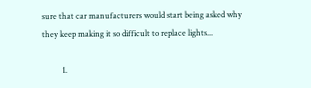sure that car manufacturers would start being asked why they keep making it so difficult to replace lights...

          1.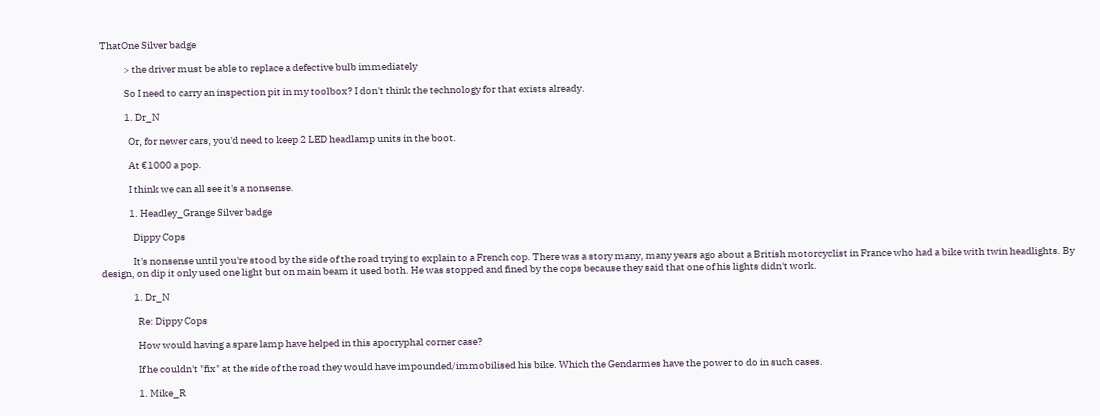ThatOne Silver badge

            > the driver must be able to replace a defective bulb immediately

            So I need to carry an inspection pit in my toolbox? I don't think the technology for that exists already.

            1. Dr_N

              Or, for newer cars, you'd need to keep 2 LED headlamp units in the boot.

              At €1000 a pop.

              I think we can all see it's a nonsense.

              1. Headley_Grange Silver badge

                Dippy Cops

                It's nonsense until you're stood by the side of the road trying to explain to a French cop. There was a story many, many years ago about a British motorcyclist in France who had a bike with twin headlights. By design, on dip it only used one light but on main beam it used both. He was stopped and fined by the cops because they said that one of his lights didn't work.

                1. Dr_N

                  Re: Dippy Cops

                  How would having a spare lamp have helped in this apocryphal corner case?

                  If he couldn't "fix" at the side of the road they would have impounded/immobilised his bike. Which the Gendarmes have the power to do in such cases.

                  1. Mike_R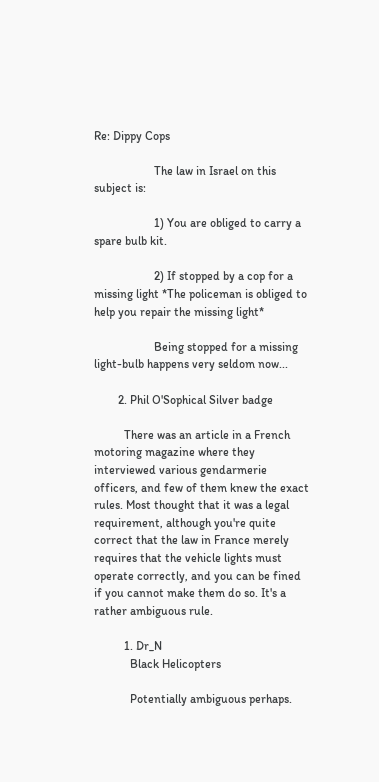Re: Dippy Cops

                    The law in Israel on this subject is:

                    1) You are obliged to carry a spare bulb kit.

                    2) If stopped by a cop for a missing light *The policeman is obliged to help you repair the missing light*

                    Being stopped for a missing light-bulb happens very seldom now...

        2. Phil O'Sophical Silver badge

          There was an article in a French motoring magazine where they interviewed various gendarmerie officers, and few of them knew the exact rules. Most thought that it was a legal requirement, although you're quite correct that the law in France merely requires that the vehicle lights must operate correctly, and you can be fined if you cannot make them do so. It's a rather ambiguous rule.

          1. Dr_N
            Black Helicopters

            Potentially ambiguous perhaps.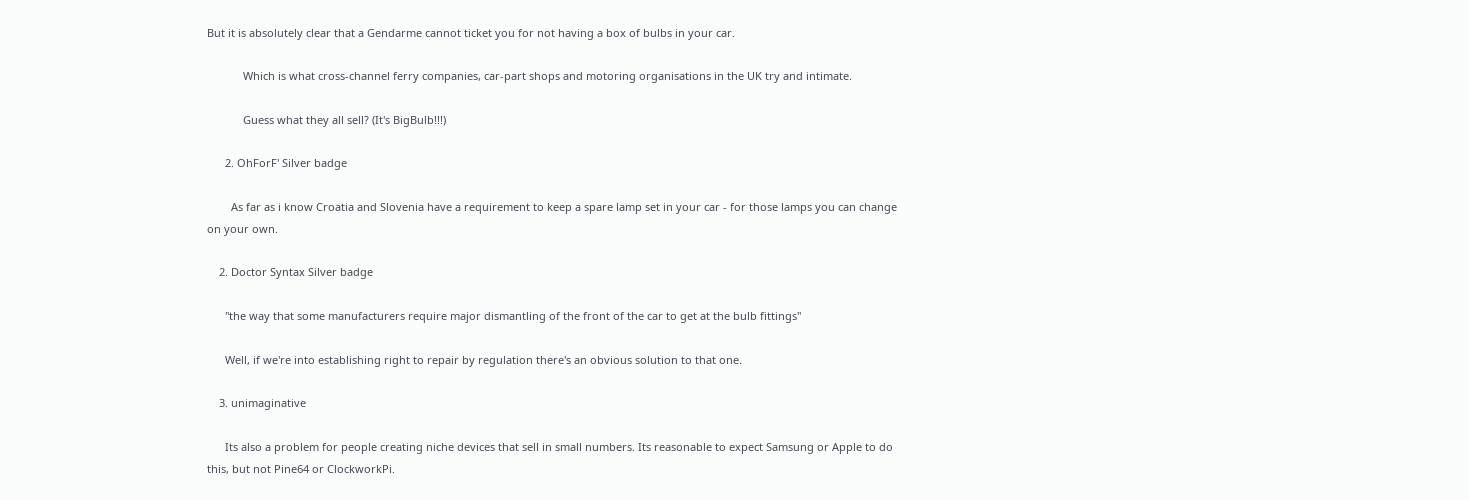But it is absolutely clear that a Gendarme cannot ticket you for not having a box of bulbs in your car.

            Which is what cross-channel ferry companies, car-part shops and motoring organisations in the UK try and intimate.

            Guess what they all sell? (It's BigBulb!!!)

      2. OhForF' Silver badge

        As far as i know Croatia and Slovenia have a requirement to keep a spare lamp set in your car - for those lamps you can change on your own.

    2. Doctor Syntax Silver badge

      "the way that some manufacturers require major dismantling of the front of the car to get at the bulb fittings"

      Well, if we're into establishing right to repair by regulation there's an obvious solution to that one.

    3. unimaginative

      Its also a problem for people creating niche devices that sell in small numbers. Its reasonable to expect Samsung or Apple to do this, but not Pine64 or ClockworkPi.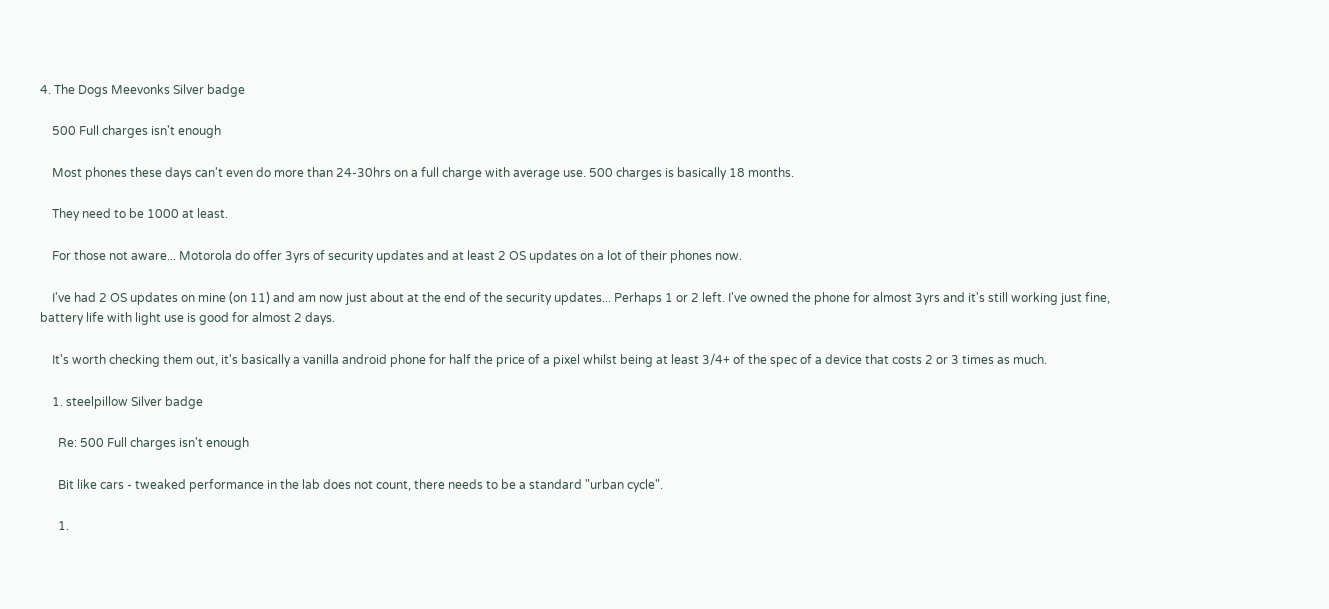4. The Dogs Meevonks Silver badge

    500 Full charges isn't enough

    Most phones these days can't even do more than 24-30hrs on a full charge with average use. 500 charges is basically 18 months.

    They need to be 1000 at least.

    For those not aware... Motorola do offer 3yrs of security updates and at least 2 OS updates on a lot of their phones now.

    I've had 2 OS updates on mine (on 11) and am now just about at the end of the security updates... Perhaps 1 or 2 left. I've owned the phone for almost 3yrs and it's still working just fine, battery life with light use is good for almost 2 days.

    It's worth checking them out, it's basically a vanilla android phone for half the price of a pixel whilst being at least 3/4+ of the spec of a device that costs 2 or 3 times as much.

    1. steelpillow Silver badge

      Re: 500 Full charges isn't enough

      Bit like cars - tweaked performance in the lab does not count, there needs to be a standard "urban cycle".

      1.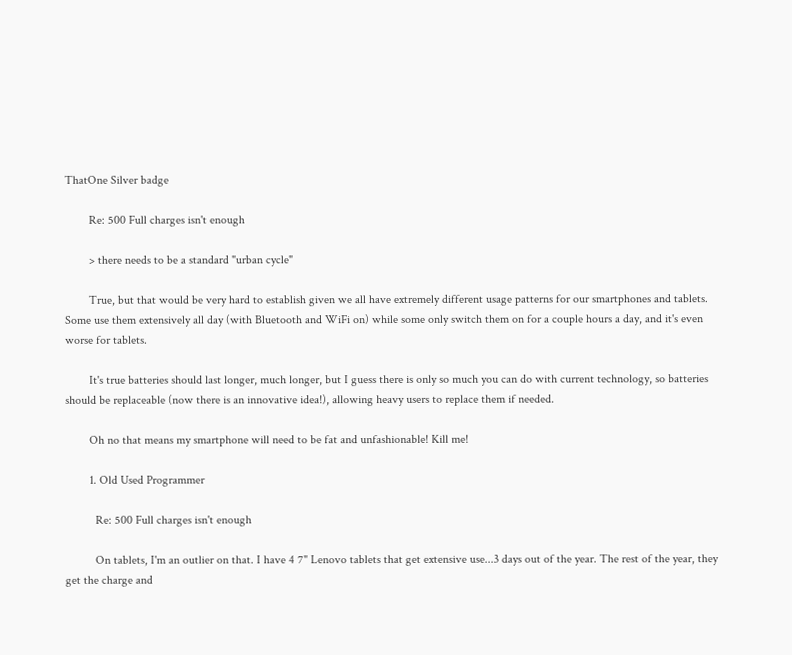ThatOne Silver badge

        Re: 500 Full charges isn't enough

        > there needs to be a standard "urban cycle"

        True, but that would be very hard to establish given we all have extremely different usage patterns for our smartphones and tablets. Some use them extensively all day (with Bluetooth and WiFi on) while some only switch them on for a couple hours a day, and it's even worse for tablets.

        It's true batteries should last longer, much longer, but I guess there is only so much you can do with current technology, so batteries should be replaceable (now there is an innovative idea!), allowing heavy users to replace them if needed.

        Oh no that means my smartphone will need to be fat and unfashionable! Kill me!

        1. Old Used Programmer

          Re: 500 Full charges isn't enough

          On tablets, I'm an outlier on that. I have 4 7" Lenovo tablets that get extensive use...3 days out of the year. The rest of the year, they get the charge and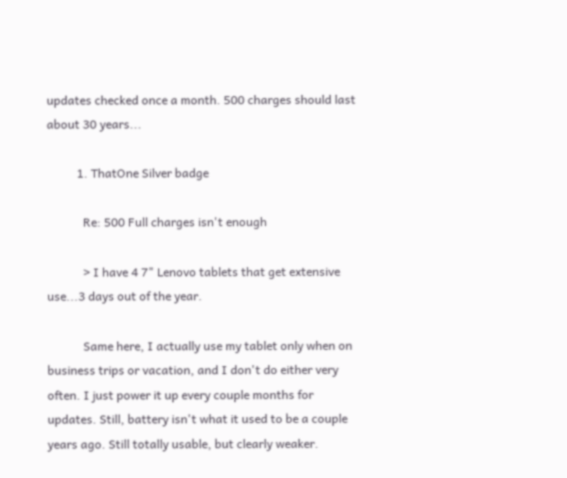updates checked once a month. 500 charges should last about 30 years...

          1. ThatOne Silver badge

            Re: 500 Full charges isn't enough

            > I have 4 7" Lenovo tablets that get extensive use...3 days out of the year.

            Same here, I actually use my tablet only when on business trips or vacation, and I don't do either very often. I just power it up every couple months for updates. Still, battery isn't what it used to be a couple years ago. Still totally usable, but clearly weaker.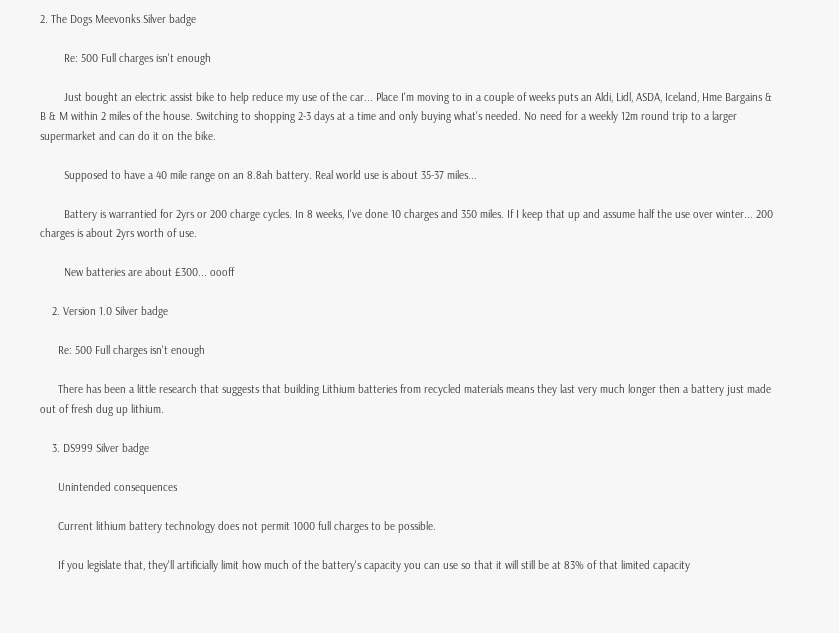2. The Dogs Meevonks Silver badge

        Re: 500 Full charges isn't enough

        Just bought an electric assist bike to help reduce my use of the car... Place I'm moving to in a couple of weeks puts an Aldi, Lidl, ASDA, Iceland, Hme Bargains & B & M within 2 miles of the house. Switching to shopping 2-3 days at a time and only buying what's needed. No need for a weekly 12m round trip to a larger supermarket and can do it on the bike.

        Supposed to have a 40 mile range on an 8.8ah battery. Real world use is about 35-37 miles...

        Battery is warrantied for 2yrs or 200 charge cycles. In 8 weeks, I've done 10 charges and 350 miles. If I keep that up and assume half the use over winter... 200 charges is about 2yrs worth of use.

        New batteries are about £300... oooff

    2. Version 1.0 Silver badge

      Re: 500 Full charges isn't enough

      There has been a little research that suggests that building Lithium batteries from recycled materials means they last very much longer then a battery just made out of fresh dug up lithium.

    3. DS999 Silver badge

      Unintended consequences

      Current lithium battery technology does not permit 1000 full charges to be possible.

      If you legislate that, they'll artificially limit how much of the battery's capacity you can use so that it will still be at 83% of that limited capacity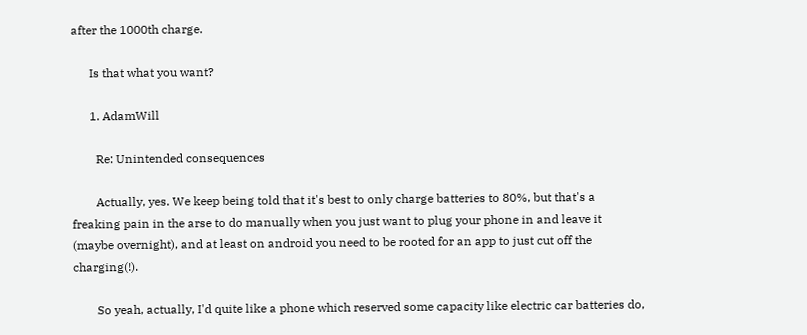after the 1000th charge.

      Is that what you want?

      1. AdamWill

        Re: Unintended consequences

        Actually, yes. We keep being told that it's best to only charge batteries to 80%, but that's a freaking pain in the arse to do manually when you just want to plug your phone in and leave it (maybe overnight), and at least on android you need to be rooted for an app to just cut off the charging(!).

        So yeah, actually, I'd quite like a phone which reserved some capacity like electric car batteries do,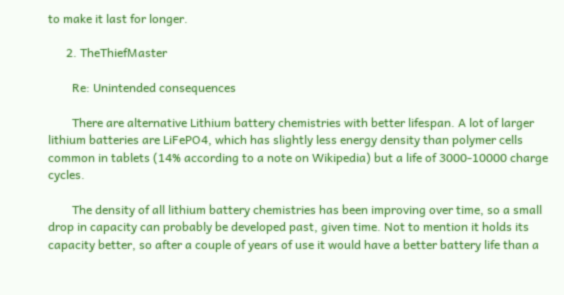to make it last for longer.

      2. TheThiefMaster

        Re: Unintended consequences

        There are alternative Lithium battery chemistries with better lifespan. A lot of larger lithium batteries are LiFePO4, which has slightly less energy density than polymer cells common in tablets (14% according to a note on Wikipedia) but a life of 3000-10000 charge cycles.

        The density of all lithium battery chemistries has been improving over time, so a small drop in capacity can probably be developed past, given time. Not to mention it holds its capacity better, so after a couple of years of use it would have a better battery life than a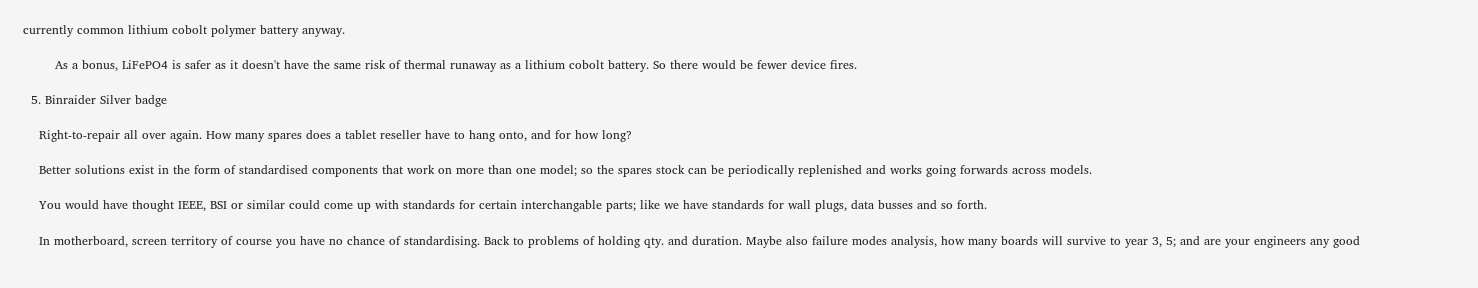currently common lithium cobolt polymer battery anyway.

        As a bonus, LiFePO4 is safer as it doesn't have the same risk of thermal runaway as a lithium cobolt battery. So there would be fewer device fires.

  5. Binraider Silver badge

    Right-to-repair all over again. How many spares does a tablet reseller have to hang onto, and for how long?

    Better solutions exist in the form of standardised components that work on more than one model; so the spares stock can be periodically replenished and works going forwards across models.

    You would have thought IEEE, BSI or similar could come up with standards for certain interchangable parts; like we have standards for wall plugs, data busses and so forth.

    In motherboard, screen territory of course you have no chance of standardising. Back to problems of holding qty. and duration. Maybe also failure modes analysis, how many boards will survive to year 3, 5; and are your engineers any good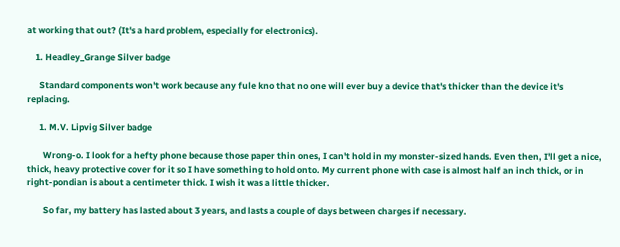at working that out? (It's a hard problem, especially for electronics).

    1. Headley_Grange Silver badge

      Standard components won't work because any fule kno that no one will ever buy a device that's thicker than the device it's replacing.

      1. M.V. Lipvig Silver badge

        Wrong-o. I look for a hefty phone because those paper thin ones, I can't hold in my monster-sized hands. Even then, I'll get a nice, thick, heavy protective cover for it so I have something to hold onto. My current phone with case is almost half an inch thick, or in right-pondian is about a centimeter thick. I wish it was a little thicker.

        So far, my battery has lasted about 3 years, and lasts a couple of days between charges if necessary.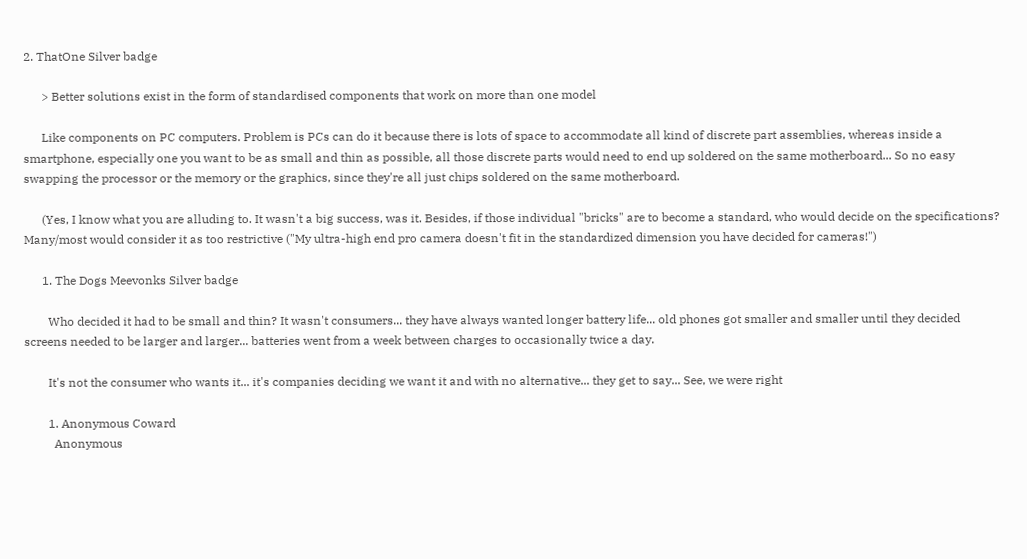2. ThatOne Silver badge

      > Better solutions exist in the form of standardised components that work on more than one model

      Like components on PC computers. Problem is PCs can do it because there is lots of space to accommodate all kind of discrete part assemblies, whereas inside a smartphone, especially one you want to be as small and thin as possible, all those discrete parts would need to end up soldered on the same motherboard... So no easy swapping the processor or the memory or the graphics, since they're all just chips soldered on the same motherboard.

      (Yes, I know what you are alluding to. It wasn't a big success, was it. Besides, if those individual "bricks" are to become a standard, who would decide on the specifications? Many/most would consider it as too restrictive ("My ultra-high end pro camera doesn't fit in the standardized dimension you have decided for cameras!")

      1. The Dogs Meevonks Silver badge

        Who decided it had to be small and thin? It wasn't consumers... they have always wanted longer battery life... old phones got smaller and smaller until they decided screens needed to be larger and larger... batteries went from a week between charges to occasionally twice a day.

        It's not the consumer who wants it... it's companies deciding we want it and with no alternative... they get to say... See, we were right

        1. Anonymous Coward
          Anonymous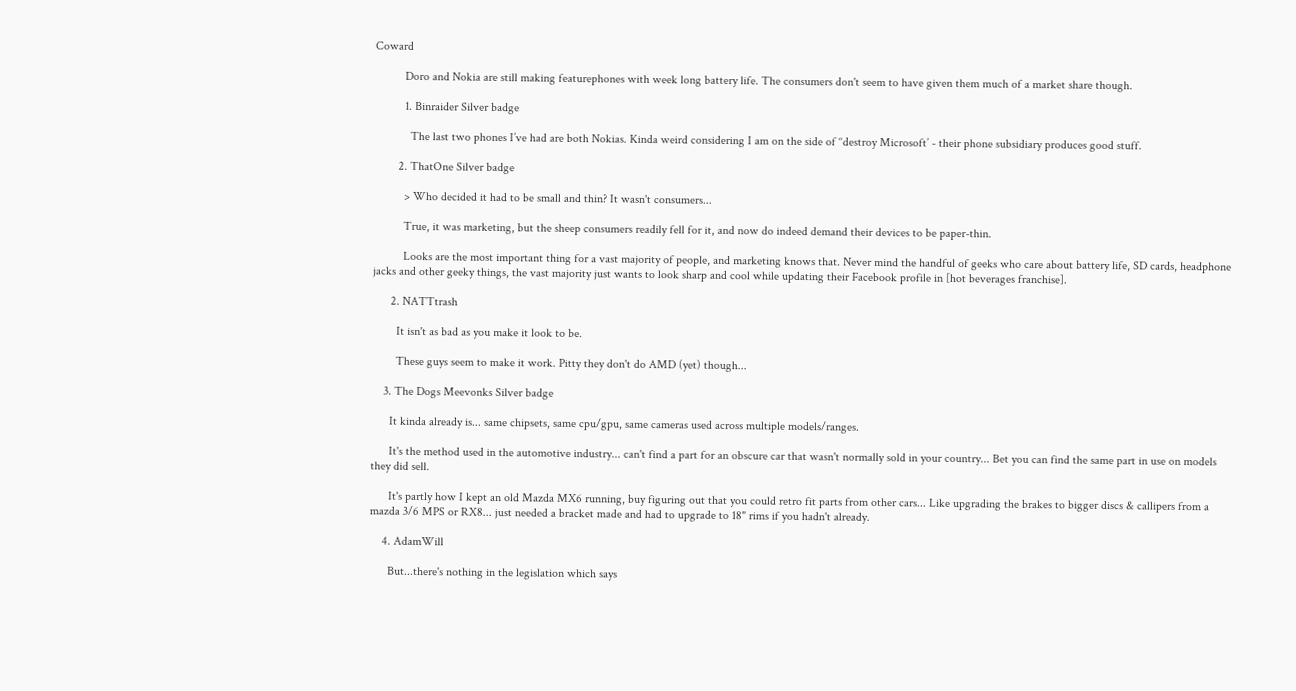Coward

          Doro and Nokia are still making featurephones with week long battery life. The consumers don't seem to have given them much of a market share though.

          1. Binraider Silver badge

            The last two phones I’ve had are both Nokias. Kinda weird considering I am on the side of ‘‘destroy Microsoft’ - their phone subsidiary produces good stuff.

        2. ThatOne Silver badge

          > Who decided it had to be small and thin? It wasn't consumers...

          True, it was marketing, but the sheep consumers readily fell for it, and now do indeed demand their devices to be paper-thin.

          Looks are the most important thing for a vast majority of people, and marketing knows that. Never mind the handful of geeks who care about battery life, SD cards, headphone jacks and other geeky things, the vast majority just wants to look sharp and cool while updating their Facebook profile in [hot beverages franchise].

      2. NATTtrash

        It isn't as bad as you make it look to be.

        These guys seem to make it work. Pitty they don't do AMD (yet) though...

    3. The Dogs Meevonks Silver badge

      It kinda already is... same chipsets, same cpu/gpu, same cameras used across multiple models/ranges.

      It's the method used in the automotive industry... can't find a part for an obscure car that wasn't normally sold in your country... Bet you can find the same part in use on models they did sell.

      It's partly how I kept an old Mazda MX6 running, buy figuring out that you could retro fit parts from other cars... Like upgrading the brakes to bigger discs & callipers from a mazda 3/6 MPS or RX8... just needed a bracket made and had to upgrade to 18" rims if you hadn't already.

    4. AdamWill

      But...there's nothing in the legislation which says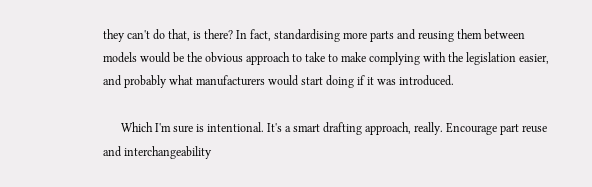they can't do that, is there? In fact, standardising more parts and reusing them between models would be the obvious approach to take to make complying with the legislation easier, and probably what manufacturers would start doing if it was introduced.

      Which I'm sure is intentional. It's a smart drafting approach, really. Encourage part reuse and interchangeability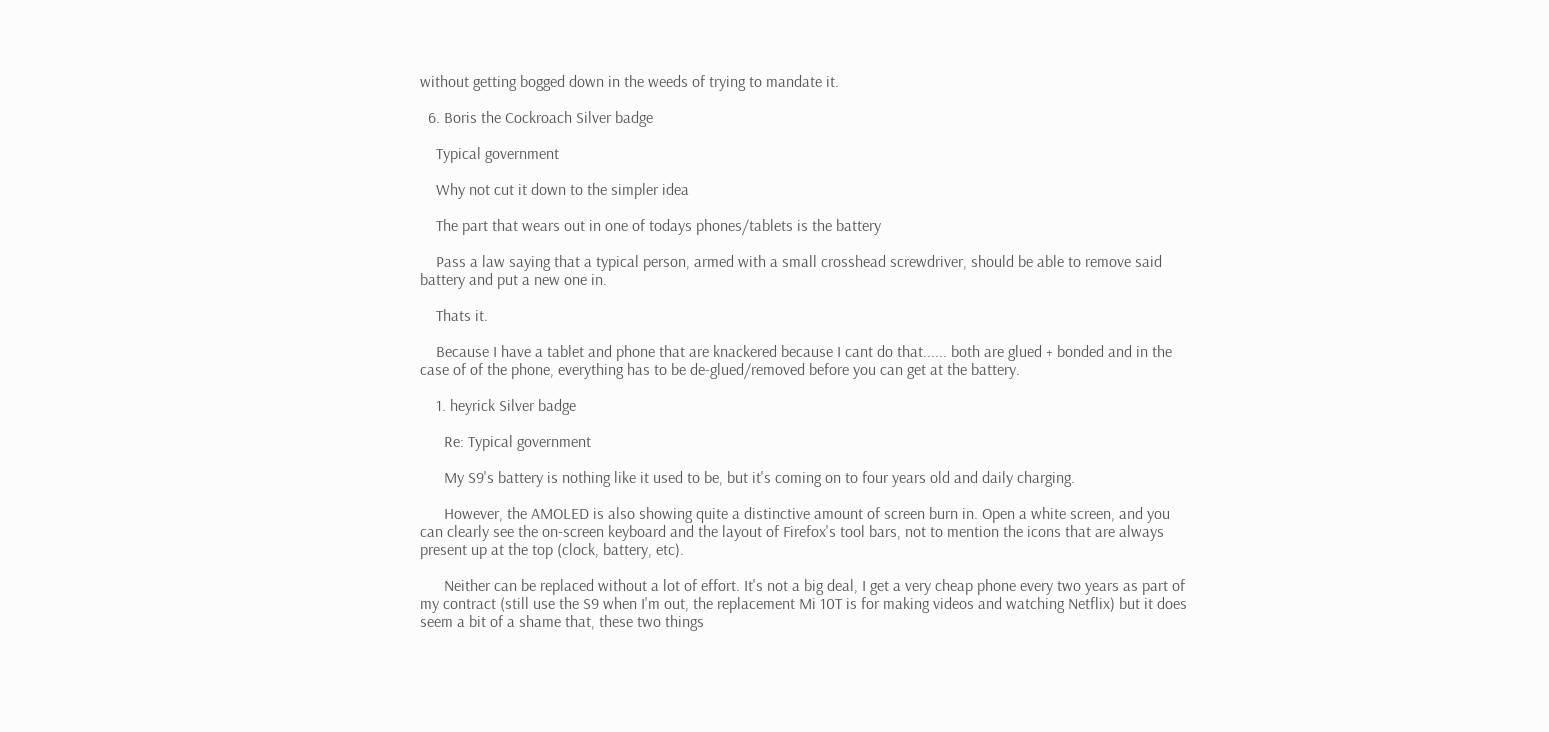without getting bogged down in the weeds of trying to mandate it.

  6. Boris the Cockroach Silver badge

    Typical government

    Why not cut it down to the simpler idea

    The part that wears out in one of todays phones/tablets is the battery

    Pass a law saying that a typical person, armed with a small crosshead screwdriver, should be able to remove said battery and put a new one in.

    Thats it.

    Because I have a tablet and phone that are knackered because I cant do that...... both are glued + bonded and in the case of of the phone, everything has to be de-glued/removed before you can get at the battery.

    1. heyrick Silver badge

      Re: Typical government

      My S9's battery is nothing like it used to be, but it's coming on to four years old and daily charging.

      However, the AMOLED is also showing quite a distinctive amount of screen burn in. Open a white screen, and you can clearly see the on-screen keyboard and the layout of Firefox's tool bars, not to mention the icons that are always present up at the top (clock, battery, etc).

      Neither can be replaced without a lot of effort. It's not a big deal, I get a very cheap phone every two years as part of my contract (still use the S9 when I'm out, the replacement Mi 10T is for making videos and watching Netflix) but it does seem a bit of a shame that, these two things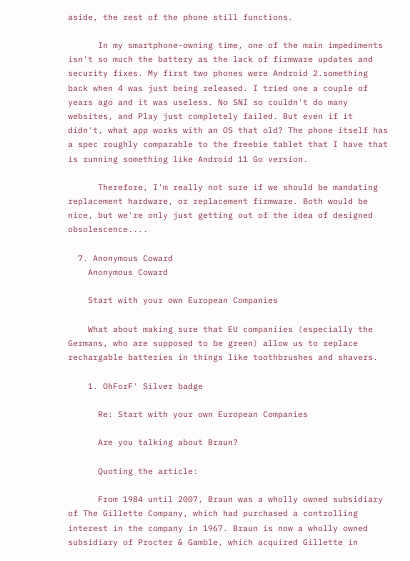aside, the rest of the phone still functions.

      In my smartphone-owning time, one of the main impediments isn't so much the battery as the lack of firmware updates and security fixes. My first two phones were Android 2.something back when 4 was just being released. I tried one a couple of years ago and it was useless. No SNI so couldn't do many websites, and Play just completely failed. But even if it didn't, what app works with an OS that old? The phone itself has a spec roughly comparable to the freebie tablet that I have that is running something like Android 11 Go version.

      Therefore, I'm really not sure if we should be mandating replacement hardware, or replacement firmware. Both would be nice, but we're only just getting out of the idea of designed obsolescence....

  7. Anonymous Coward
    Anonymous Coward

    Start with your own European Companies

    What about making sure that EU companiies (especially the Germans, who are supposed to be green) allow us to replace rechargable batteries in things like toothbrushes and shavers.

    1. OhForF' Silver badge

      Re: Start with your own European Companies

      Are you talking about Braun?

      Quoting the article:

      From 1984 until 2007, Braun was a wholly owned subsidiary of The Gillette Company, which had purchased a controlling interest in the company in 1967. Braun is now a wholly owned subsidiary of Procter & Gamble, which acquired Gillette in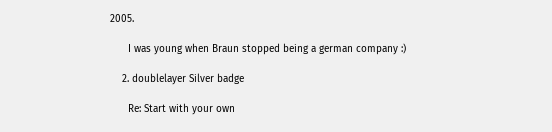2005.

      I was young when Braun stopped being a german company :)

    2. doublelayer Silver badge

      Re: Start with your own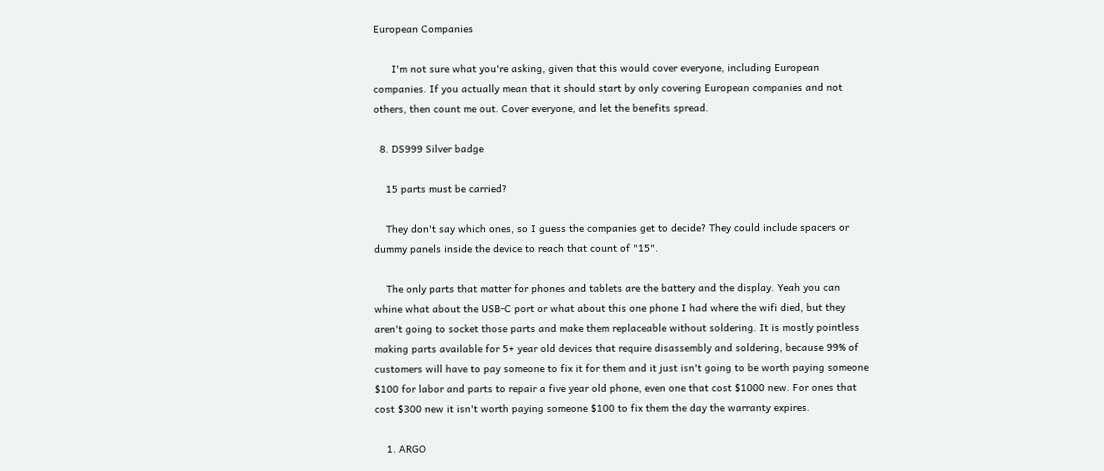European Companies

      I'm not sure what you're asking, given that this would cover everyone, including European companies. If you actually mean that it should start by only covering European companies and not others, then count me out. Cover everyone, and let the benefits spread.

  8. DS999 Silver badge

    15 parts must be carried?

    They don't say which ones, so I guess the companies get to decide? They could include spacers or dummy panels inside the device to reach that count of "15".

    The only parts that matter for phones and tablets are the battery and the display. Yeah you can whine what about the USB-C port or what about this one phone I had where the wifi died, but they aren't going to socket those parts and make them replaceable without soldering. It is mostly pointless making parts available for 5+ year old devices that require disassembly and soldering, because 99% of customers will have to pay someone to fix it for them and it just isn't going to be worth paying someone $100 for labor and parts to repair a five year old phone, even one that cost $1000 new. For ones that cost $300 new it isn't worth paying someone $100 to fix them the day the warranty expires.

    1. ARGO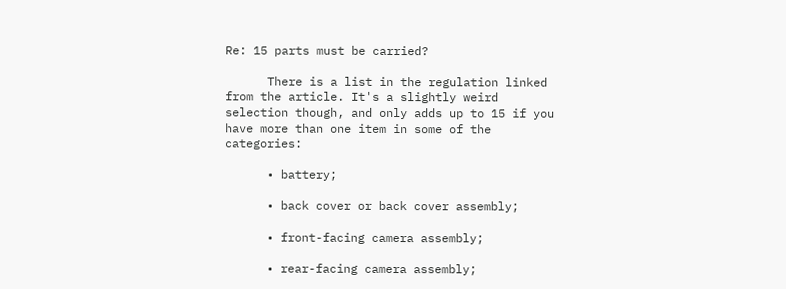Re: 15 parts must be carried?

      There is a list in the regulation linked from the article. It's a slightly weird selection though, and only adds up to 15 if you have more than one item in some of the categories:

      • battery;

      • back cover or back cover assembly;

      • front-facing camera assembly;

      • rear-facing camera assembly;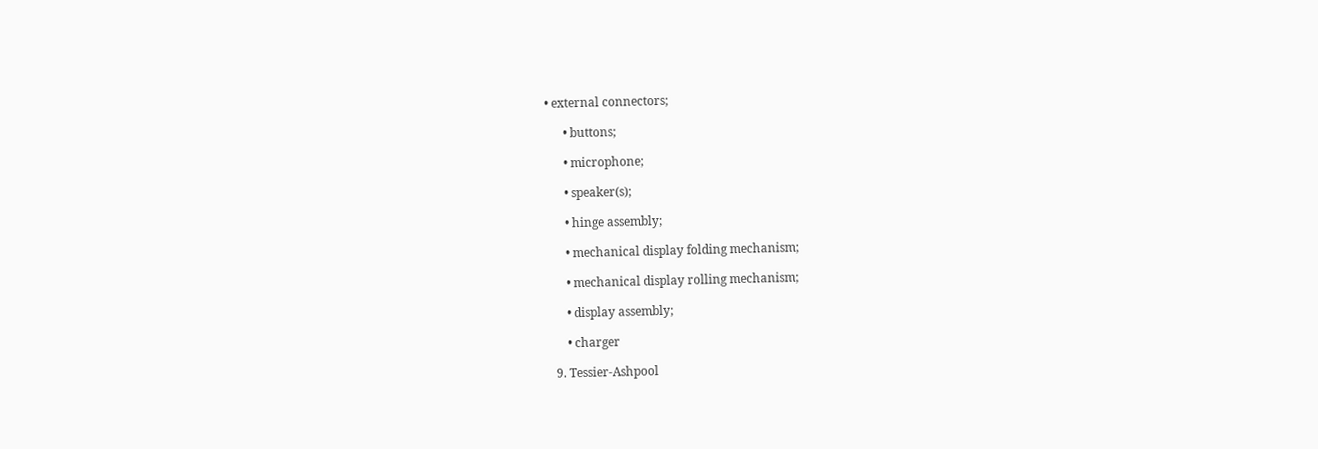• external connectors;

      • buttons;

      • microphone;

      • speaker(s);

      • hinge assembly;

      • mechanical display folding mechanism;

      • mechanical display rolling mechanism;

      • display assembly;

      • charger

  9. Tessier-Ashpool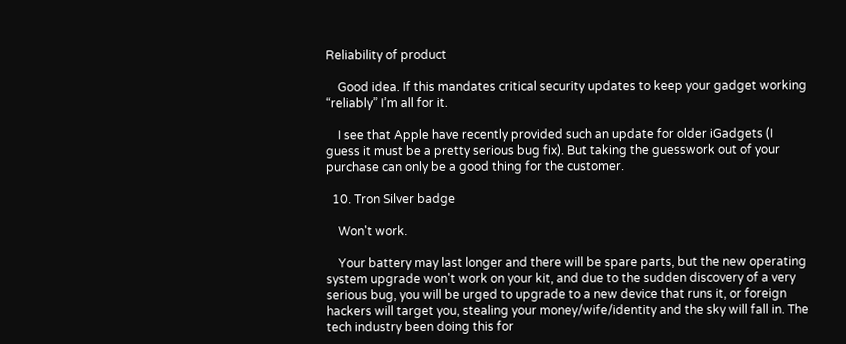Reliability of product

    Good idea. If this mandates critical security updates to keep your gadget working “reliably” I’m all for it.

    I see that Apple have recently provided such an update for older iGadgets (I guess it must be a pretty serious bug fix). But taking the guesswork out of your purchase can only be a good thing for the customer.

  10. Tron Silver badge

    Won't work.

    Your battery may last longer and there will be spare parts, but the new operating system upgrade won't work on your kit, and due to the sudden discovery of a very serious bug, you will be urged to upgrade to a new device that runs it, or foreign hackers will target you, stealing your money/wife/identity and the sky will fall in. The tech industry been doing this for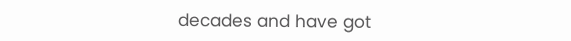decades and have got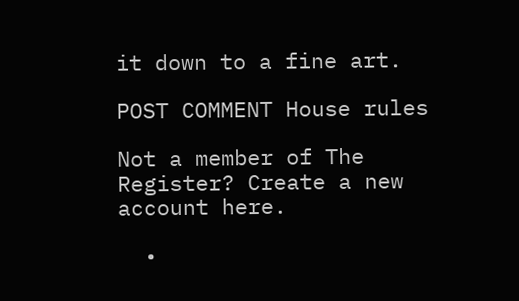it down to a fine art.

POST COMMENT House rules

Not a member of The Register? Create a new account here.

  •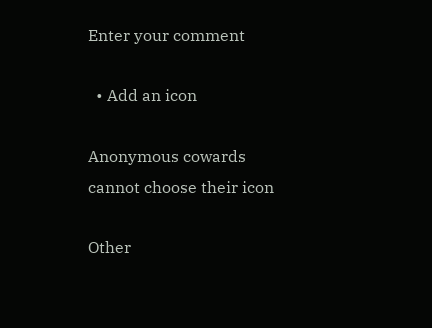Enter your comment

  • Add an icon

Anonymous cowards cannot choose their icon

Other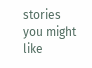stories you might like